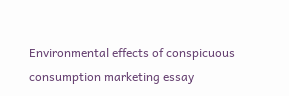Environmental effects of conspicuous consumption marketing essay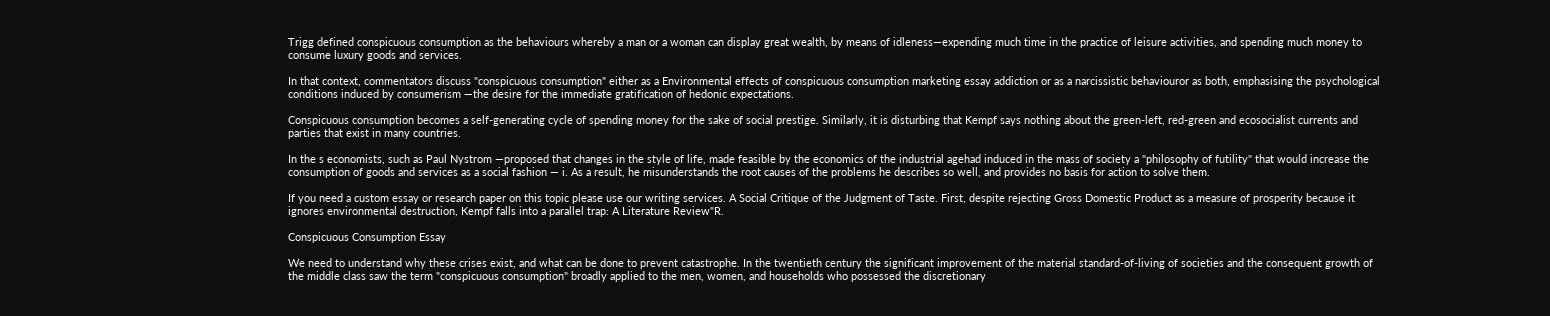Trigg defined conspicuous consumption as the behaviours whereby a man or a woman can display great wealth, by means of idleness—expending much time in the practice of leisure activities, and spending much money to consume luxury goods and services.

In that context, commentators discuss "conspicuous consumption" either as a Environmental effects of conspicuous consumption marketing essay addiction or as a narcissistic behaviouror as both, emphasising the psychological conditions induced by consumerism —the desire for the immediate gratification of hedonic expectations.

Conspicuous consumption becomes a self-generating cycle of spending money for the sake of social prestige. Similarly, it is disturbing that Kempf says nothing about the green-left, red-green and ecosocialist currents and parties that exist in many countries.

In the s economists, such as Paul Nystrom —proposed that changes in the style of life, made feasible by the economics of the industrial agehad induced in the mass of society a "philosophy of futility" that would increase the consumption of goods and services as a social fashion — i. As a result, he misunderstands the root causes of the problems he describes so well, and provides no basis for action to solve them.

If you need a custom essay or research paper on this topic please use our writing services. A Social Critique of the Judgment of Taste. First, despite rejecting Gross Domestic Product as a measure of prosperity because it ignores environmental destruction, Kempf falls into a parallel trap: A Literature Review"R.

Conspicuous Consumption Essay

We need to understand why these crises exist, and what can be done to prevent catastrophe. In the twentieth century the significant improvement of the material standard-of-living of societies and the consequent growth of the middle class saw the term "conspicuous consumption" broadly applied to the men, women, and households who possessed the discretionary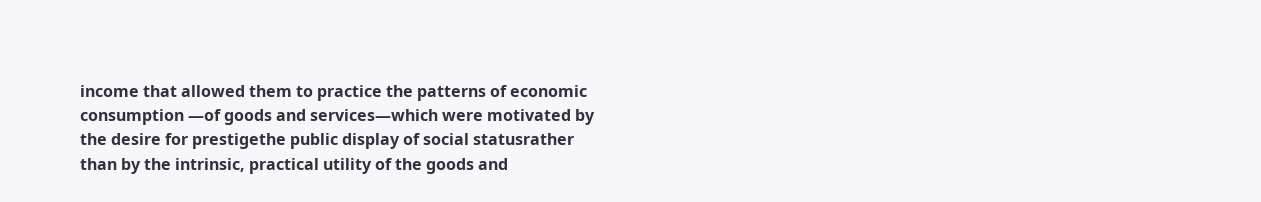income that allowed them to practice the patterns of economic consumption —of goods and services—which were motivated by the desire for prestigethe public display of social statusrather than by the intrinsic, practical utility of the goods and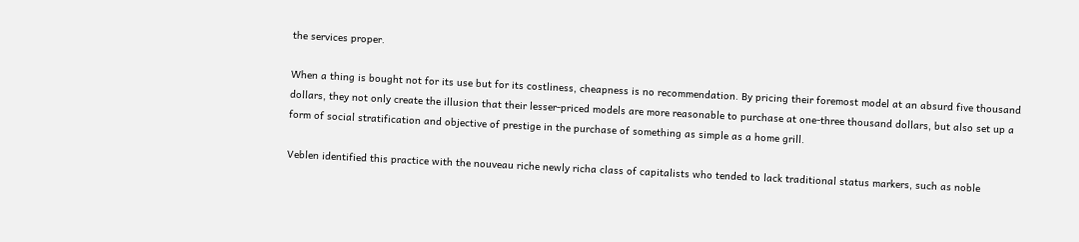the services proper.

When a thing is bought not for its use but for its costliness, cheapness is no recommendation. By pricing their foremost model at an absurd five thousand dollars, they not only create the illusion that their lesser-priced models are more reasonable to purchase at one-three thousand dollars, but also set up a form of social stratification and objective of prestige in the purchase of something as simple as a home grill.

Veblen identified this practice with the nouveau riche newly richa class of capitalists who tended to lack traditional status markers, such as noble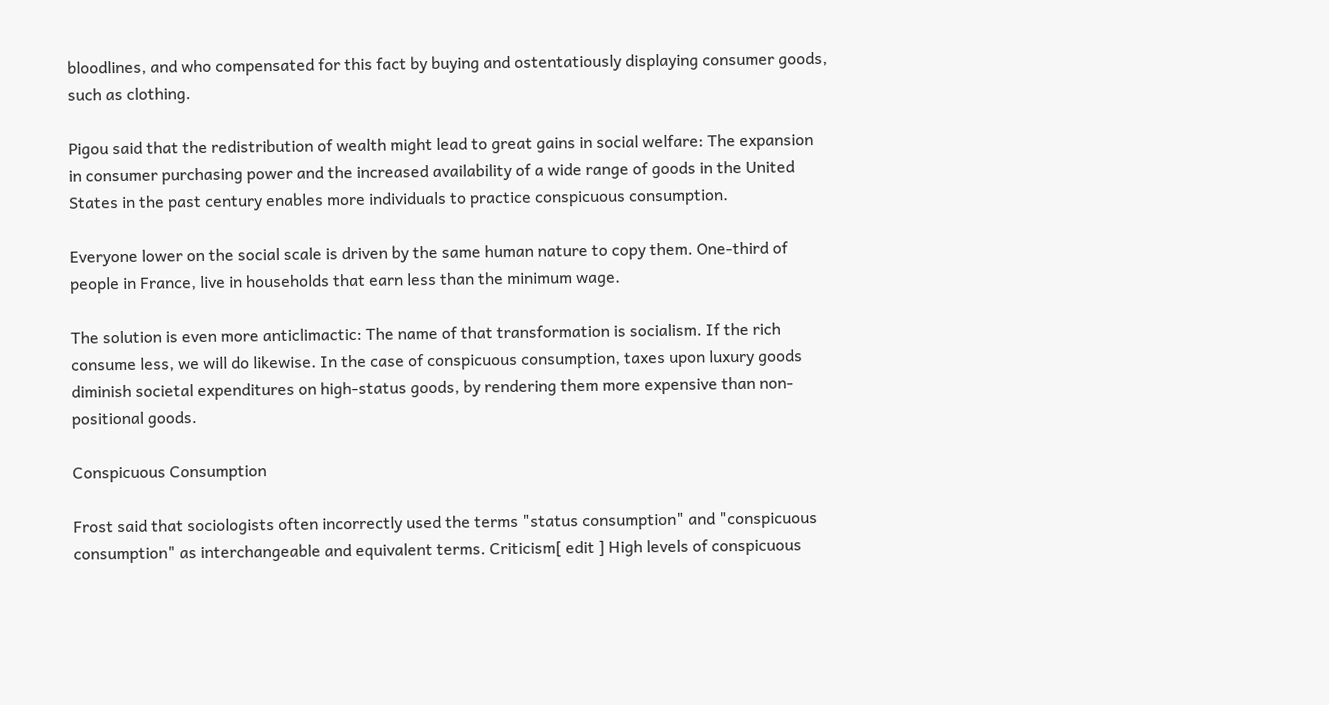bloodlines, and who compensated for this fact by buying and ostentatiously displaying consumer goods, such as clothing.

Pigou said that the redistribution of wealth might lead to great gains in social welfare: The expansion in consumer purchasing power and the increased availability of a wide range of goods in the United States in the past century enables more individuals to practice conspicuous consumption.

Everyone lower on the social scale is driven by the same human nature to copy them. One-third of people in France, live in households that earn less than the minimum wage.

The solution is even more anticlimactic: The name of that transformation is socialism. If the rich consume less, we will do likewise. In the case of conspicuous consumption, taxes upon luxury goods diminish societal expenditures on high-status goods, by rendering them more expensive than non-positional goods.

Conspicuous Consumption

Frost said that sociologists often incorrectly used the terms "status consumption" and "conspicuous consumption" as interchangeable and equivalent terms. Criticism[ edit ] High levels of conspicuous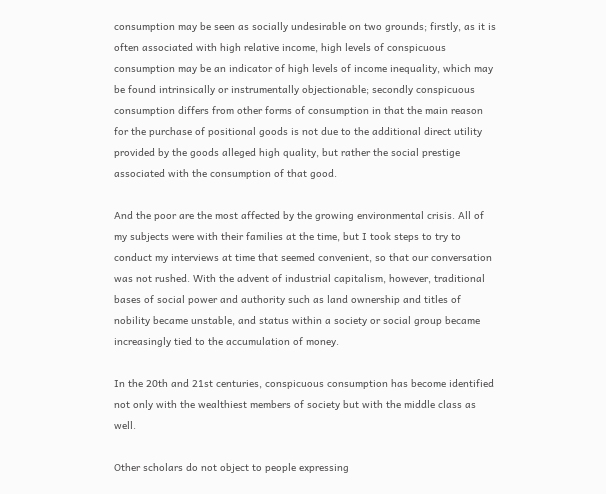consumption may be seen as socially undesirable on two grounds; firstly, as it is often associated with high relative income, high levels of conspicuous consumption may be an indicator of high levels of income inequality, which may be found intrinsically or instrumentally objectionable; secondly conspicuous consumption differs from other forms of consumption in that the main reason for the purchase of positional goods is not due to the additional direct utility provided by the goods alleged high quality, but rather the social prestige associated with the consumption of that good.

And the poor are the most affected by the growing environmental crisis. All of my subjects were with their families at the time, but I took steps to try to conduct my interviews at time that seemed convenient, so that our conversation was not rushed. With the advent of industrial capitalism, however, traditional bases of social power and authority such as land ownership and titles of nobility became unstable, and status within a society or social group became increasingly tied to the accumulation of money.

In the 20th and 21st centuries, conspicuous consumption has become identified not only with the wealthiest members of society but with the middle class as well.

Other scholars do not object to people expressing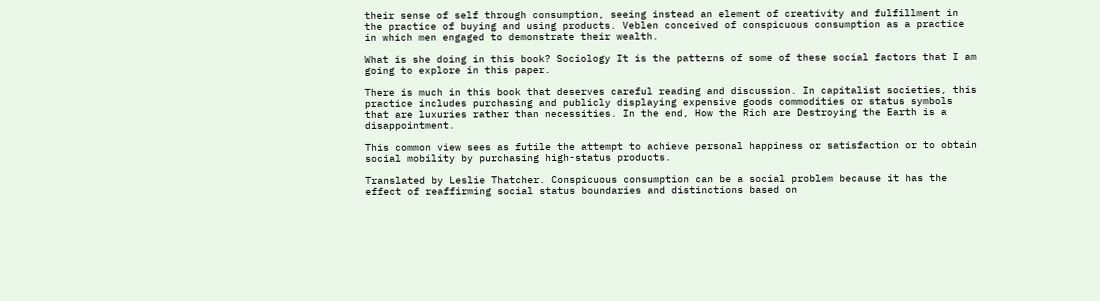their sense of self through consumption, seeing instead an element of creativity and fulfillment in the practice of buying and using products. Veblen conceived of conspicuous consumption as a practice in which men engaged to demonstrate their wealth.

What is she doing in this book? Sociology It is the patterns of some of these social factors that I am going to explore in this paper.

There is much in this book that deserves careful reading and discussion. In capitalist societies, this practice includes purchasing and publicly displaying expensive goods commodities or status symbols that are luxuries rather than necessities. In the end, How the Rich are Destroying the Earth is a disappointment.

This common view sees as futile the attempt to achieve personal happiness or satisfaction or to obtain social mobility by purchasing high-status products.

Translated by Leslie Thatcher. Conspicuous consumption can be a social problem because it has the effect of reaffirming social status boundaries and distinctions based on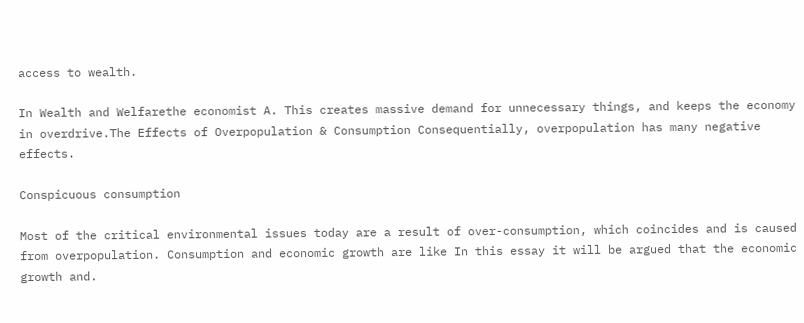access to wealth.

In Wealth and Welfarethe economist A. This creates massive demand for unnecessary things, and keeps the economy in overdrive.The Effects of Overpopulation & Consumption Consequentially, overpopulation has many negative effects.

Conspicuous consumption

Most of the critical environmental issues today are a result of over-consumption, which coincides and is caused from overpopulation. Consumption and economic growth are like In this essay it will be argued that the economic growth and.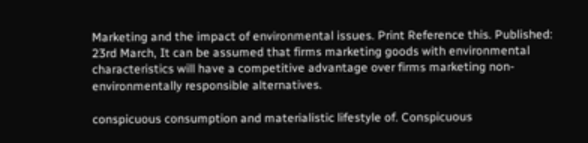Marketing and the impact of environmental issues. Print Reference this. Published: 23rd March, It can be assumed that firms marketing goods with environmental characteristics will have a competitive advantage over firms marketing non-environmentally responsible alternatives.

conspicuous consumption and materialistic lifestyle of. Conspicuous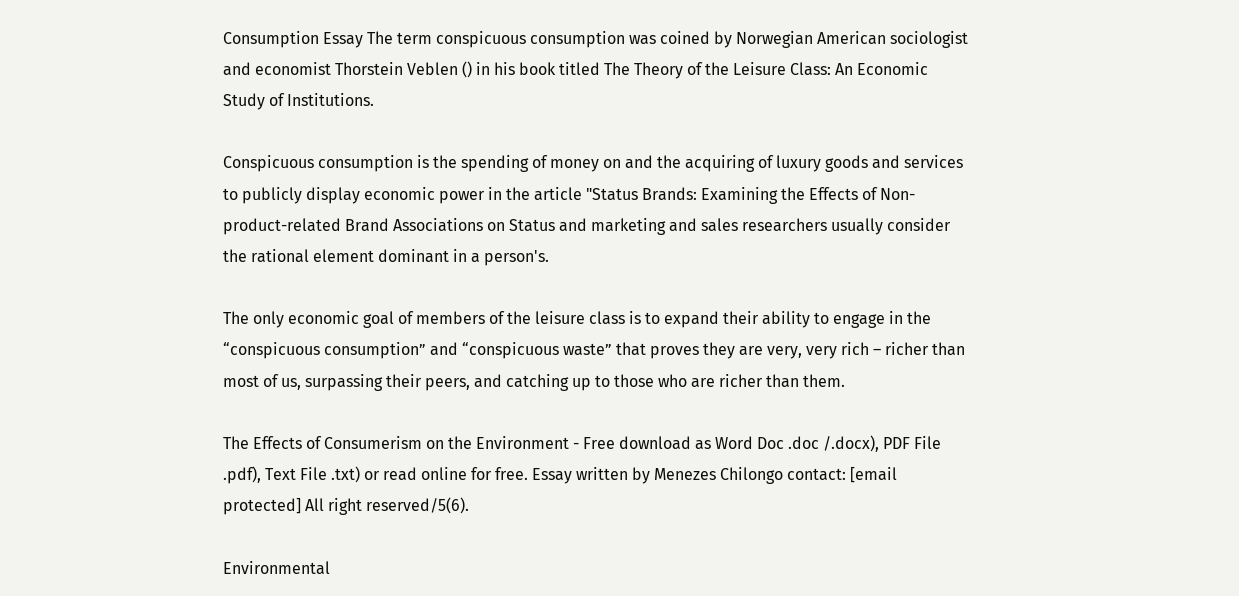Consumption Essay The term conspicuous consumption was coined by Norwegian American sociologist and economist Thorstein Veblen () in his book titled The Theory of the Leisure Class: An Economic Study of Institutions.

Conspicuous consumption is the spending of money on and the acquiring of luxury goods and services to publicly display economic power in the article "Status Brands: Examining the Effects of Non-product-related Brand Associations on Status and marketing and sales researchers usually consider the rational element dominant in a person's.

The only economic goal of members of the leisure class is to expand their ability to engage in the “conspicuous consumption” and “conspicuous waste” that proves they are very, very rich – richer than most of us, surpassing their peers, and catching up to those who are richer than them.

The Effects of Consumerism on the Environment - Free download as Word Doc .doc /.docx), PDF File .pdf), Text File .txt) or read online for free. Essay written by Menezes Chilongo contact: [email protected] All right reserved/5(6).

Environmental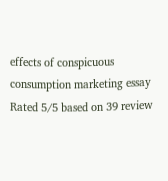effects of conspicuous consumption marketing essay
Rated 5/5 based on 39 review